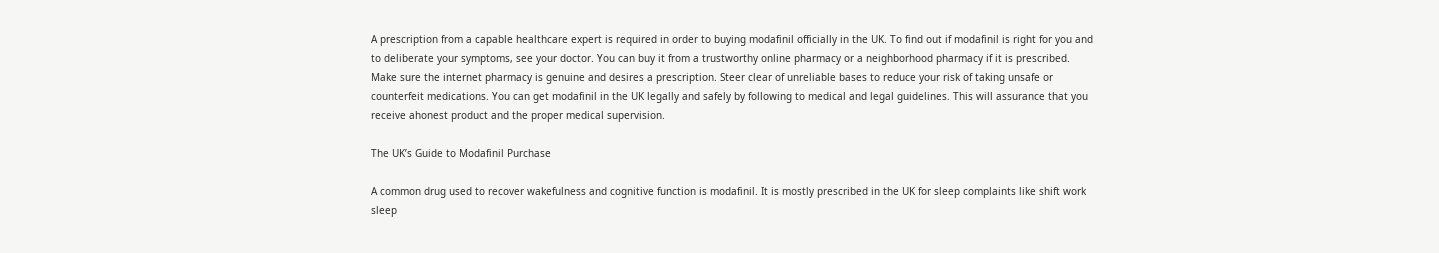A prescription from a capable healthcare expert is required in order to buying modafinil officially in the UK. To find out if modafinil is right for you and to deliberate your symptoms, see your doctor. You can buy it from a trustworthy online pharmacy or a neighborhood pharmacy if it is prescribed. Make sure the internet pharmacy is genuine and desires a prescription. Steer clear of unreliable bases to reduce your risk of taking unsafe or counterfeit medications. You can get modafinil in the UK legally and safely by following to medical and legal guidelines. This will assurance that you receive ahonest product and the proper medical supervision.

The UK’s Guide to Modafinil Purchase

A common drug used to recover wakefulness and cognitive function is modafinil. It is mostly prescribed in the UK for sleep complaints like shift work sleep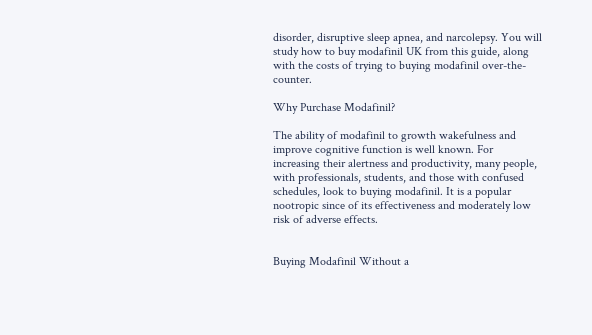disorder, disruptive sleep apnea, and narcolepsy. You will study how to buy modafinil UK from this guide, along with the costs of trying to buying modafinil over-the-counter.

Why Purchase Modafinil?

The ability of modafinil to growth wakefulness and improve cognitive function is well known. For increasing their alertness and productivity, many people, with professionals, students, and those with confused schedules, look to buying modafinil. It is a popular nootropic since of its effectiveness and moderately low risk of adverse effects.


Buying Modafinil Without a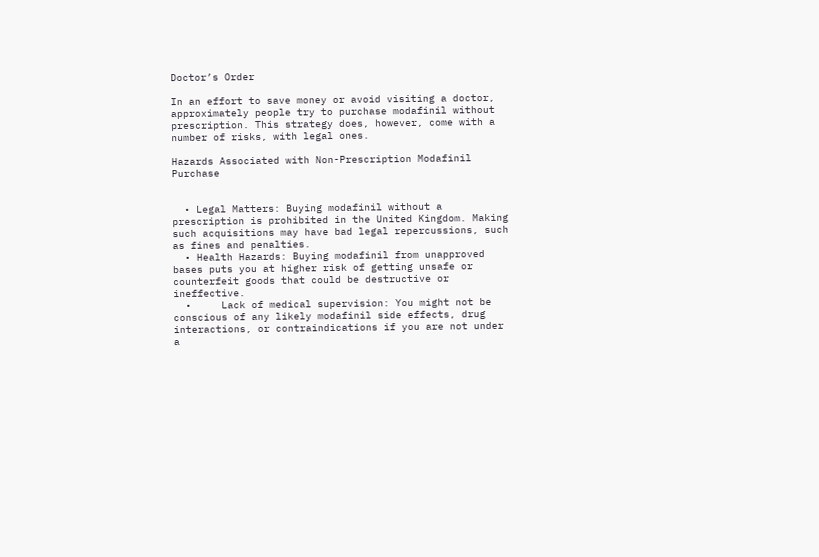Doctor’s Order

In an effort to save money or avoid visiting a doctor, approximately people try to purchase modafinil without prescription. This strategy does, however, come with a number of risks, with legal ones.

Hazards Associated with Non-Prescription Modafinil Purchase


  • Legal Matters: Buying modafinil without a prescription is prohibited in the United Kingdom. Making such acquisitions may have bad legal repercussions, such as fines and penalties.
  • Health Hazards: Buying modafinil from unapproved bases puts you at higher risk of getting unsafe or counterfeit goods that could be destructive or ineffective.
  •     Lack of medical supervision: You might not be conscious of any likely modafinil side effects, drug interactions, or contraindications if you are not under a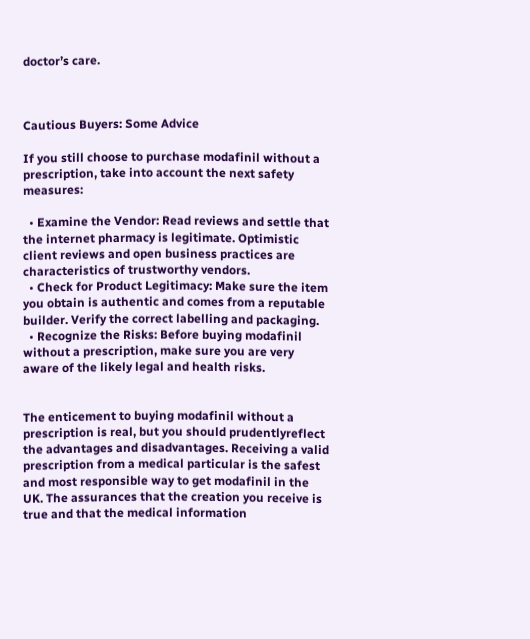doctor’s care.



Cautious Buyers: Some Advice

If you still choose to purchase modafinil without a prescription, take into account the next safety measures:

  • Examine the Vendor: Read reviews and settle that the internet pharmacy is legitimate. Optimistic client reviews and open business practices are characteristics of trustworthy vendors.
  • Check for Product Legitimacy: Make sure the item you obtain is authentic and comes from a reputable builder. Verify the correct labelling and packaging.
  • Recognize the Risks: Before buying modafinil without a prescription, make sure you are very aware of the likely legal and health risks.


The enticement to buying modafinil without a prescription is real, but you should prudentlyreflect the advantages and disadvantages. Receiving a valid prescription from a medical particular is the safest and most responsible way to get modafinil in the UK. The assurances that the creation you receive is true and that the medical information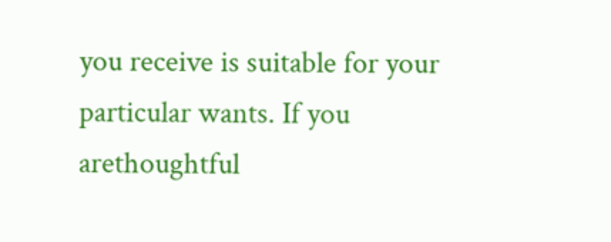you receive is suitable for your particular wants. If you arethoughtful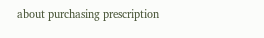about purchasing prescription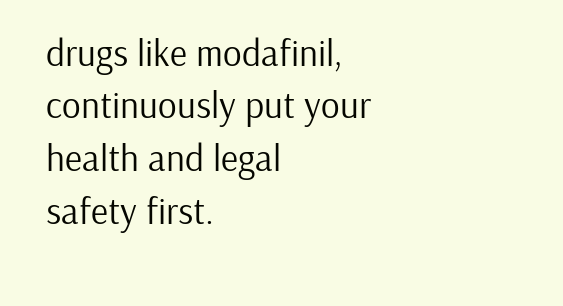drugs like modafinil, continuously put your health and legal safety first.